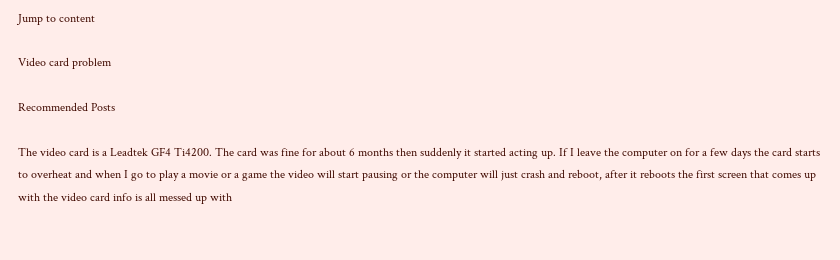Jump to content

Video card problem

Recommended Posts

The video card is a Leadtek GF4 Ti4200. The card was fine for about 6 months then suddenly it started acting up. If I leave the computer on for a few days the card starts to overheat and when I go to play a movie or a game the video will start pausing or the computer will just crash and reboot, after it reboots the first screen that comes up with the video card info is all messed up with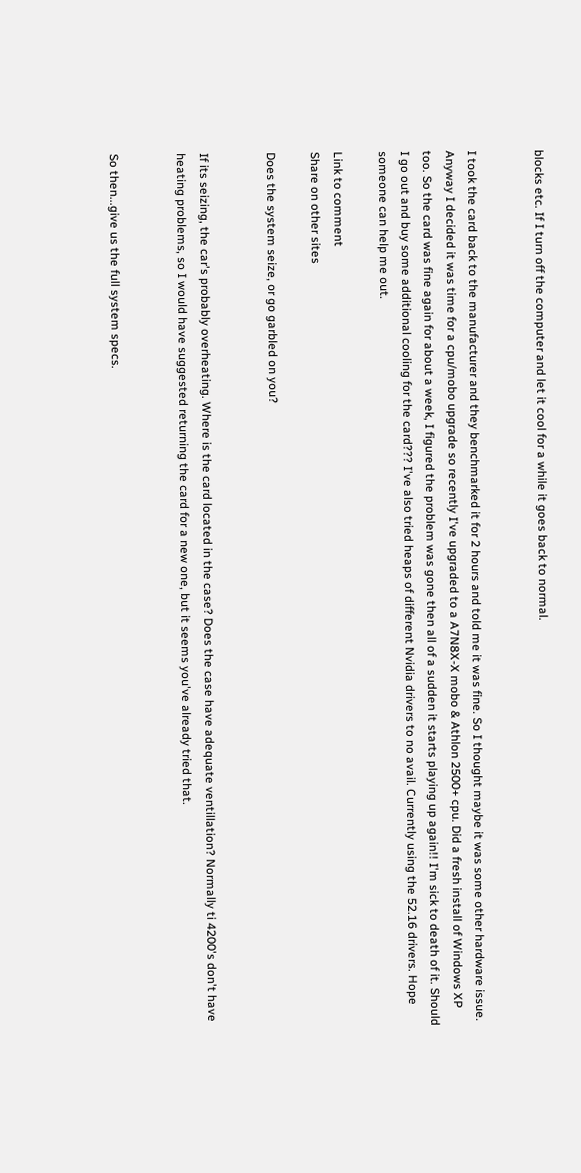blocks etc. If I turn off the computer and let it cool for a while it goes back to normal.


I took the card back to the manufacturer and they benchmarked it for 2 hours and told me it was fine. So I thought maybe it was some other hardware issue. Anyway I decided it was time for a cpu/mobo upgrade so recently I've upgraded to a A7N8X-X mobo & Athlon 2500+ cpu. Did a fresh install of Windows XP too. So the card was fine again for about a week, I figured the problem was gone then all of a sudden it starts playing up again!! I'm sick to death of it. Should I go out and buy some additional cooling for the card??? I've also tried heaps of different Nvidia drivers to no avail. Currently using the 52.16 drivers. Hope someone can help me out.

Link to comment
Share on other sites

Does the system seize, or go garbled on you?


If its seizing, the car's probably overheating. Where is the card located in the case? Does the case have adequate ventillation? Normally ti 4200's don't have heating problems, so I would have suggested returning the card for a new one, but it seems you've already tried that.


So then...give us the full system specs.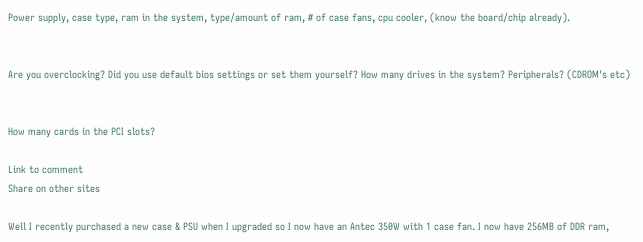Power supply, case type, ram in the system, type/amount of ram, # of case fans, cpu cooler, (know the board/chip already).


Are you overclocking? Did you use default bios settings or set them yourself? How many drives in the system? Peripherals? (CDROM's etc)


How many cards in the PCI slots?

Link to comment
Share on other sites

Well I recently purchased a new case & PSU when I upgraded so I now have an Antec 350W with 1 case fan. I now have 256MB of DDR ram,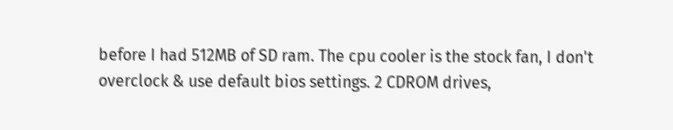before I had 512MB of SD ram. The cpu cooler is the stock fan, I don't overclock & use default bios settings. 2 CDROM drives,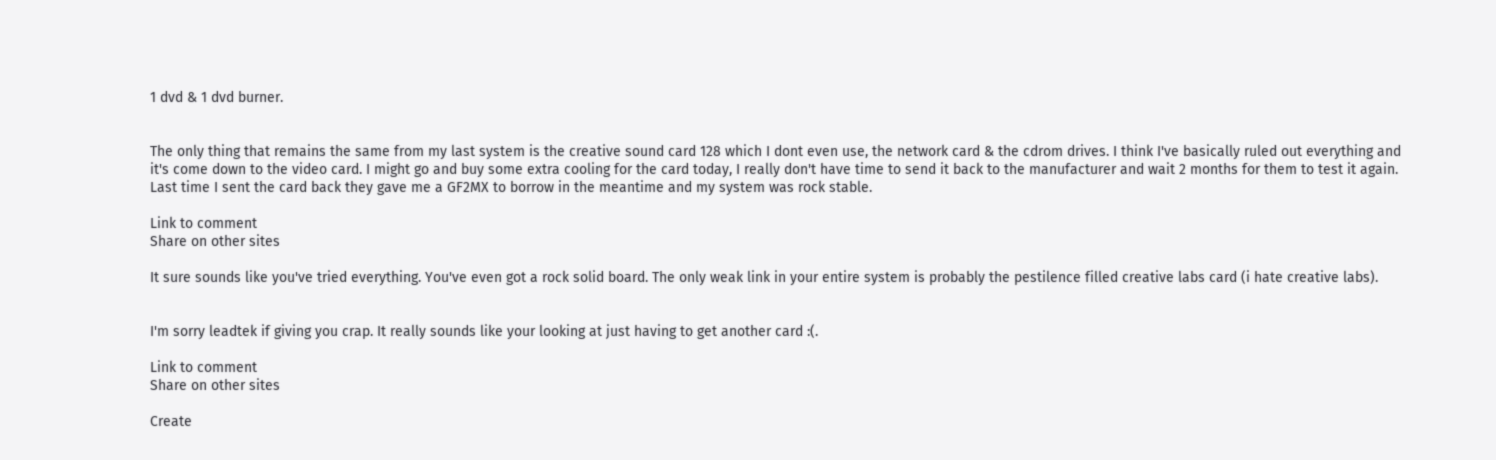1 dvd & 1 dvd burner.


The only thing that remains the same from my last system is the creative sound card 128 which I dont even use, the network card & the cdrom drives. I think I've basically ruled out everything and it's come down to the video card. I might go and buy some extra cooling for the card today, I really don't have time to send it back to the manufacturer and wait 2 months for them to test it again. Last time I sent the card back they gave me a GF2MX to borrow in the meantime and my system was rock stable.

Link to comment
Share on other sites

It sure sounds like you've tried everything. You've even got a rock solid board. The only weak link in your entire system is probably the pestilence filled creative labs card (i hate creative labs).


I'm sorry leadtek if giving you crap. It really sounds like your looking at just having to get another card :(.

Link to comment
Share on other sites

Create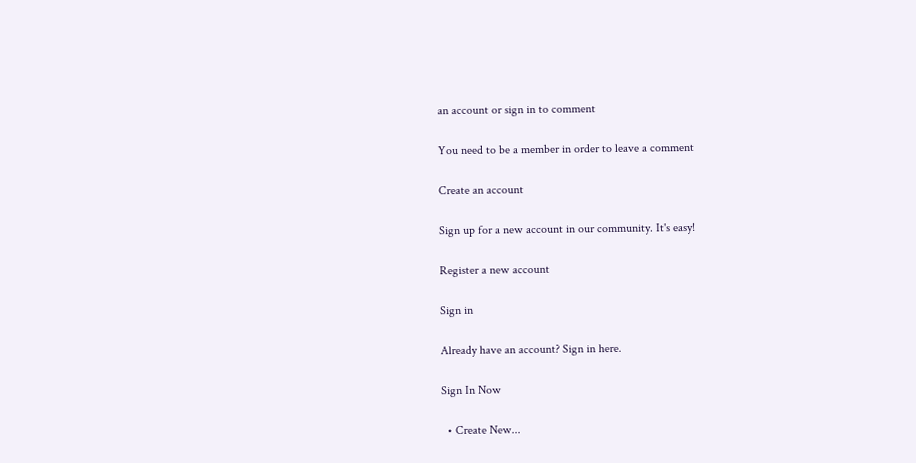an account or sign in to comment

You need to be a member in order to leave a comment

Create an account

Sign up for a new account in our community. It's easy!

Register a new account

Sign in

Already have an account? Sign in here.

Sign In Now

  • Create New...